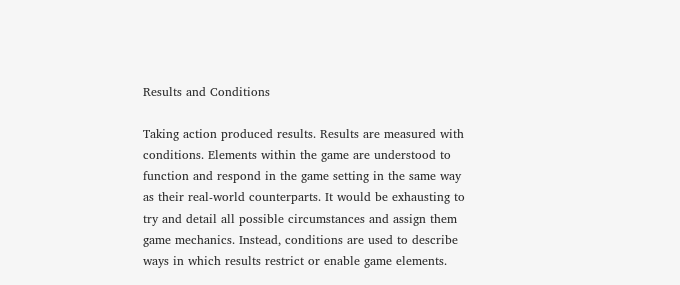Results and Conditions

Taking action produced results. Results are measured with conditions. Elements within the game are understood to function and respond in the game setting in the same way as their real-world counterparts. It would be exhausting to try and detail all possible circumstances and assign them game mechanics. Instead, conditions are used to describe ways in which results restrict or enable game elements.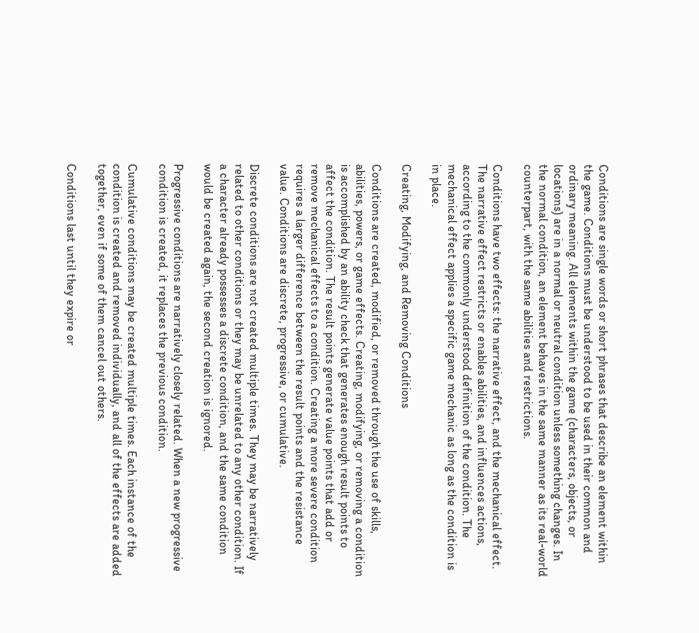Conditions are single words or short phrases that describe an element within the game. Conditions must be understood to be used in their common and ordinary meaning. All elements within the game (characters, objects, or locations) are in a normal or neutral condition unless something changes. In the normal condition, an element behaves in the same manner as its real-world counterpart, with the same abilities and restrictions.

Conditions have two effects: the narrative effect, and the mechanical effect. The narrative effect restricts or enables abilities, and influences actions, according to the commonly understood definition of the condition. The mechanical effect applies a specific game mechanic as long as the condition is in place.

Creating, Modifying, and Removing Conditions

Conditions are created, modified, or removed through the use of skills, abilities, powers, or game effects. Creating, modifying, or removing a condition is accomplished by an ability check that generates enough result points to affect the condition. The result points generate value points that add or remove mechanical effects to a condition. Creating a more severe condition requires a larger difference between the result points and the resistance value. Conditions are discrete, progressive, or cumulative.

Discrete conditions are not created multiple times. They may be narratively related to other conditions or they may be unrelated to any other condition. If a character already possesses a discrete condition, and the same condition would be created again, the second creation is ignored.

Progressive conditions are narratively closely related. When a new progressive condition is created, it replaces the previous condition.

Cumulative conditions may be created multiple times. Each instance of the condition is created and removed individually, and all of the effects are added together, even if some of them cancel out others.

Conditions last until they expire or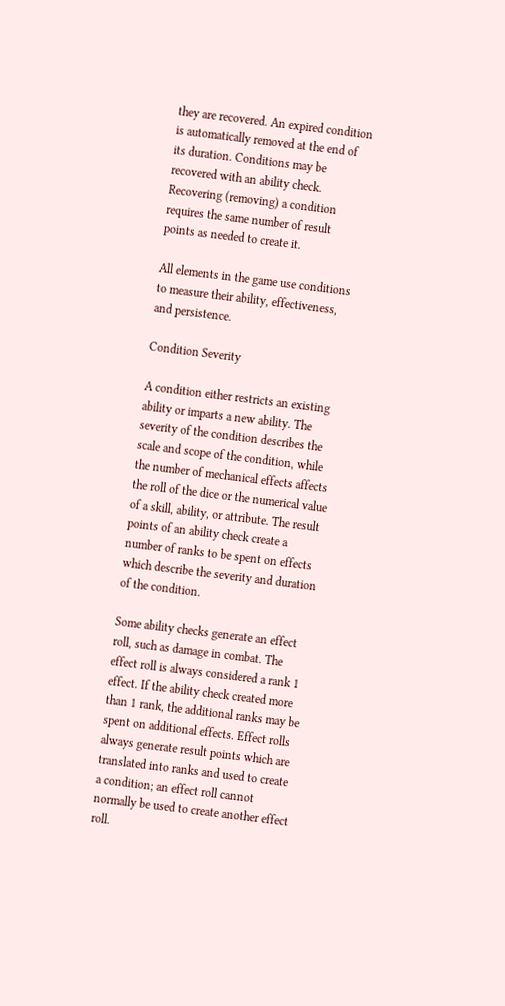they are recovered. An expired condition is automatically removed at the end of its duration. Conditions may be recovered with an ability check. Recovering (removing) a condition requires the same number of result points as needed to create it.

All elements in the game use conditions to measure their ability, effectiveness, and persistence.

Condition Severity

A condition either restricts an existing ability or imparts a new ability. The severity of the condition describes the scale and scope of the condition, while the number of mechanical effects affects the roll of the dice or the numerical value of a skill, ability, or attribute. The result points of an ability check create a number of ranks to be spent on effects which describe the severity and duration of the condition.

Some ability checks generate an effect roll, such as damage in combat. The effect roll is always considered a rank 1 effect. If the ability check created more than 1 rank, the additional ranks may be spent on additional effects. Effect rolls always generate result points which are translated into ranks and used to create a condition; an effect roll cannot normally be used to create another effect roll.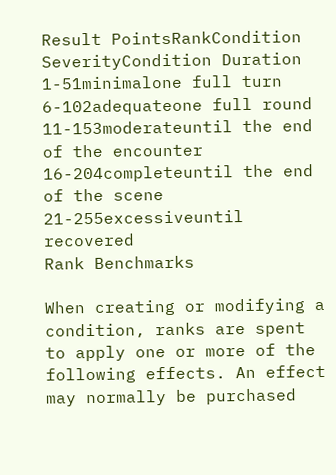Result PointsRankCondition SeverityCondition Duration
1-51minimalone full turn
6-102adequateone full round
11-153moderateuntil the end of the encounter
16-204completeuntil the end of the scene
21-255excessiveuntil recovered
Rank Benchmarks

When creating or modifying a condition, ranks are spent to apply one or more of the following effects. An effect may normally be purchased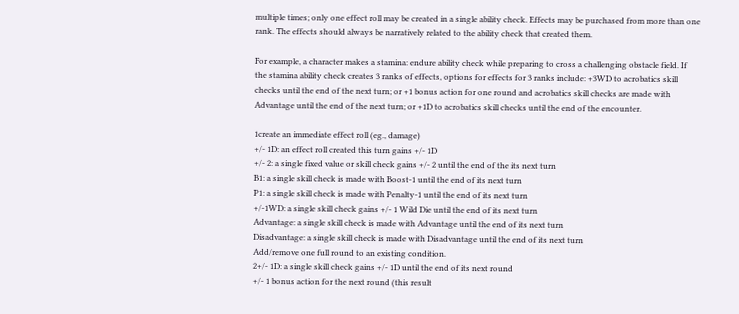multiple times; only one effect roll may be created in a single ability check. Effects may be purchased from more than one rank. The effects should always be narratively related to the ability check that created them.

For example, a character makes a stamina: endure ability check while preparing to cross a challenging obstacle field. If the stamina ability check creates 3 ranks of effects, options for effects for 3 ranks include: +3WD to acrobatics skill checks until the end of the next turn; or +1 bonus action for one round and acrobatics skill checks are made with Advantage until the end of the next turn; or +1D to acrobatics skill checks until the end of the encounter.

1create an immediate effect roll (eg., damage)
+/- 1D: an effect roll created this turn gains +/- 1D
+/- 2: a single fixed value or skill check gains +/- 2 until the end of the its next turn
B1: a single skill check is made with Boost-1 until the end of its next turn
P1: a single skill check is made with Penalty-1 until the end of its next turn
+/-1WD: a single skill check gains +/- 1 Wild Die until the end of its next turn
Advantage: a single skill check is made with Advantage until the end of its next turn
Disadvantage: a single skill check is made with Disadvantage until the end of its next turn
Add/remove one full round to an existing condition.
2+/- 1D: a single skill check gains +/- 1D until the end of its next round
+/- 1 bonus action for the next round (this result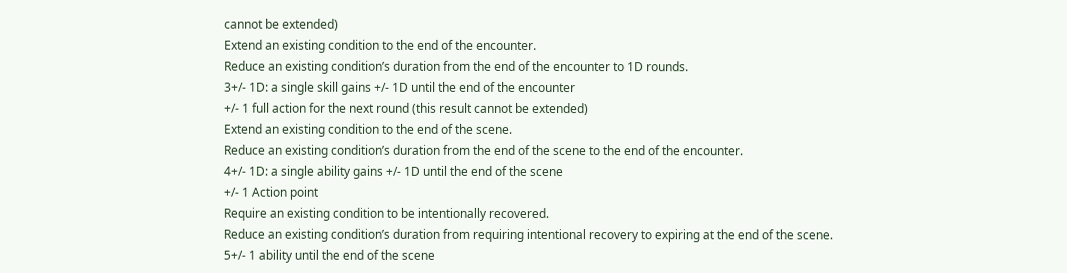cannot be extended)
Extend an existing condition to the end of the encounter.
Reduce an existing condition’s duration from the end of the encounter to 1D rounds.
3+/- 1D: a single skill gains +/- 1D until the end of the encounter
+/- 1 full action for the next round (this result cannot be extended)
Extend an existing condition to the end of the scene.
Reduce an existing condition’s duration from the end of the scene to the end of the encounter.
4+/- 1D: a single ability gains +/- 1D until the end of the scene
+/- 1 Action point
Require an existing condition to be intentionally recovered.
Reduce an existing condition’s duration from requiring intentional recovery to expiring at the end of the scene.
5+/- 1 ability until the end of the scene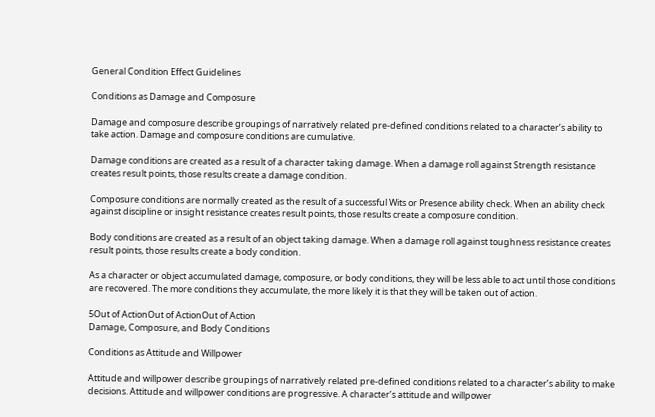General Condition Effect Guidelines

Conditions as Damage and Composure

Damage and composure describe groupings of narratively related pre-defined conditions related to a character’s ability to take action. Damage and composure conditions are cumulative.

Damage conditions are created as a result of a character taking damage. When a damage roll against Strength resistance creates result points, those results create a damage condition.

Composure conditions are normally created as the result of a successful Wits or Presence ability check. When an ability check against discipline or insight resistance creates result points, those results create a composure condition.

Body conditions are created as a result of an object taking damage. When a damage roll against toughness resistance creates result points, those results create a body condition.

As a character or object accumulated damage, composure, or body conditions, they will be less able to act until those conditions are recovered. The more conditions they accumulate, the more likely it is that they will be taken out of action.

5Out of ActionOut of ActionOut of Action
Damage, Composure, and Body Conditions

Conditions as Attitude and Willpower

Attitude and willpower describe groupings of narratively related pre-defined conditions related to a character’s ability to make decisions. Attitude and willpower conditions are progressive. A character’s attitude and willpower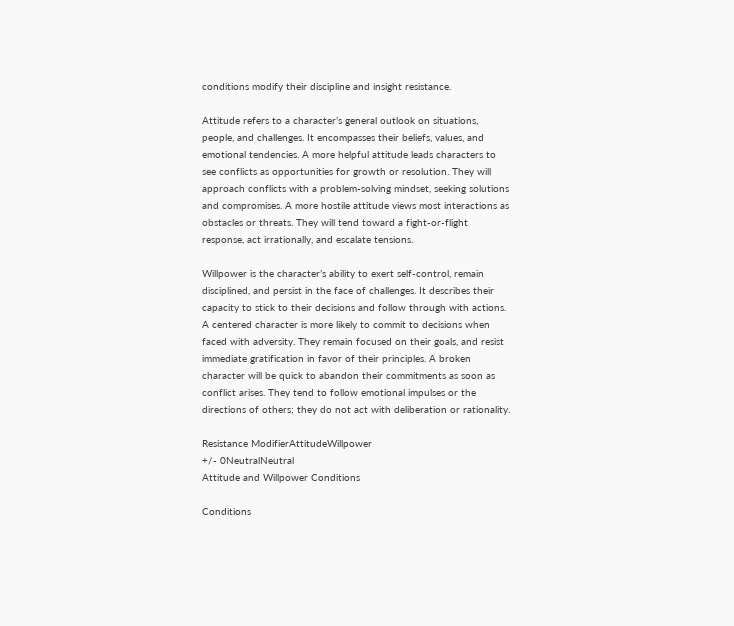conditions modify their discipline and insight resistance.

Attitude refers to a character’s general outlook on situations, people, and challenges. It encompasses their beliefs, values, and emotional tendencies. A more helpful attitude leads characters to see conflicts as opportunities for growth or resolution. They will approach conflicts with a problem-solving mindset, seeking solutions and compromises. A more hostile attitude views most interactions as obstacles or threats. They will tend toward a fight-or-flight response, act irrationally, and escalate tensions.

Willpower is the character’s ability to exert self-control, remain disciplined, and persist in the face of challenges. It describes their capacity to stick to their decisions and follow through with actions. A centered character is more likely to commit to decisions when faced with adversity. They remain focused on their goals, and resist immediate gratification in favor of their principles. A broken character will be quick to abandon their commitments as soon as conflict arises. They tend to follow emotional impulses or the directions of others; they do not act with deliberation or rationality.

Resistance ModifierAttitudeWillpower
+/- 0NeutralNeutral
Attitude and Willpower Conditions

Conditions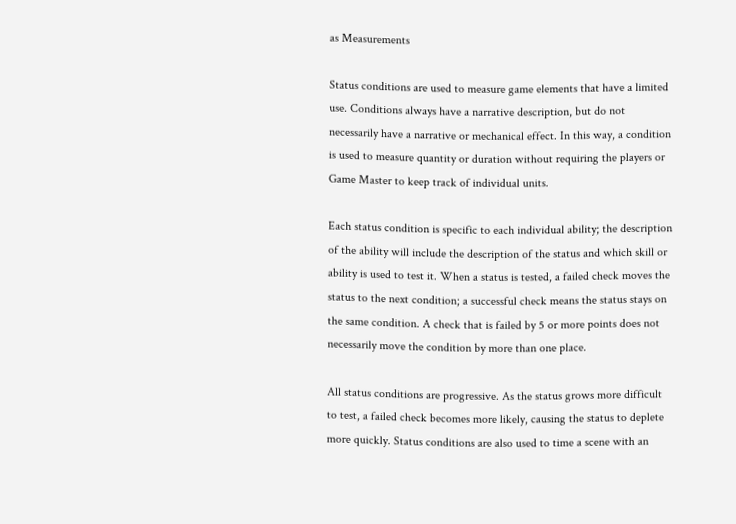as Measurements

Status conditions are used to measure game elements that have a limited use. Conditions always have a narrative description, but do not necessarily have a narrative or mechanical effect. In this way, a condition is used to measure quantity or duration without requiring the players or Game Master to keep track of individual units.

Each status condition is specific to each individual ability; the description of the ability will include the description of the status and which skill or ability is used to test it. When a status is tested, a failed check moves the status to the next condition; a successful check means the status stays on the same condition. A check that is failed by 5 or more points does not necessarily move the condition by more than one place.

All status conditions are progressive. As the status grows more difficult to test, a failed check becomes more likely, causing the status to deplete more quickly. Status conditions are also used to time a scene with an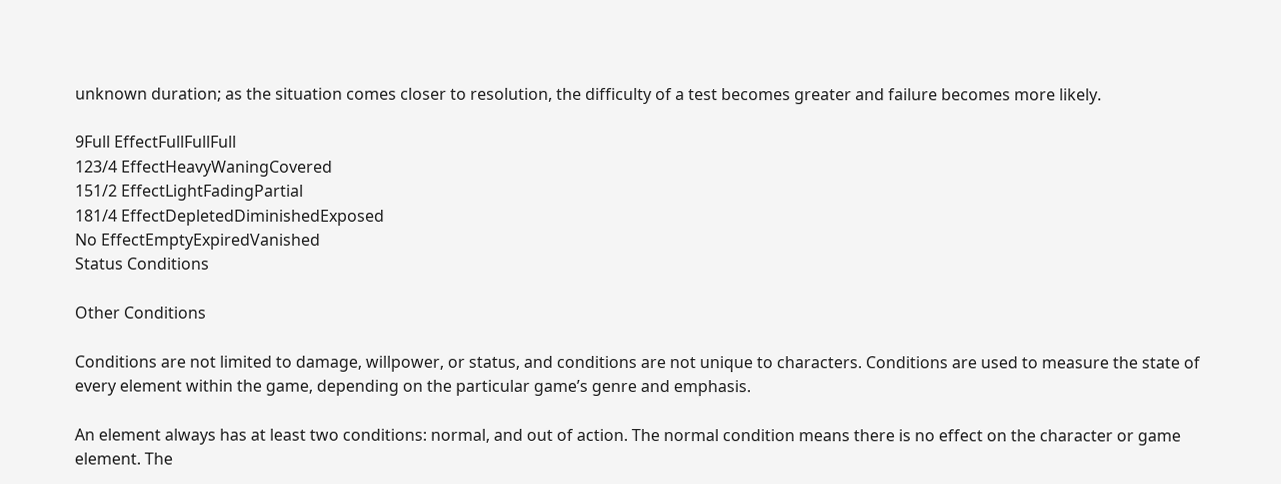unknown duration; as the situation comes closer to resolution, the difficulty of a test becomes greater and failure becomes more likely.

9Full EffectFullFullFull
123/4 EffectHeavyWaningCovered
151/2 EffectLightFadingPartial
181/4 EffectDepletedDiminishedExposed
No EffectEmptyExpiredVanished
Status Conditions

Other Conditions

Conditions are not limited to damage, willpower, or status, and conditions are not unique to characters. Conditions are used to measure the state of every element within the game, depending on the particular game’s genre and emphasis.

An element always has at least two conditions: normal, and out of action. The normal condition means there is no effect on the character or game element. The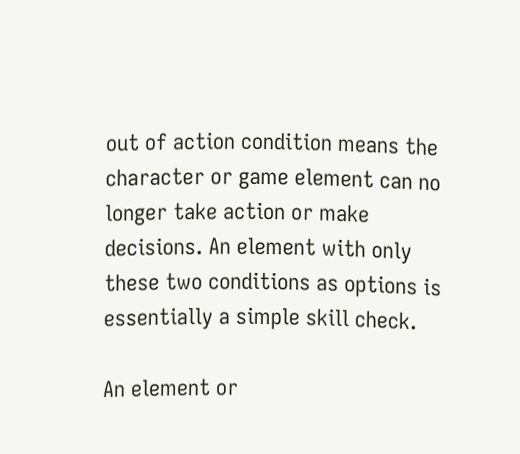out of action condition means the character or game element can no longer take action or make decisions. An element with only these two conditions as options is essentially a simple skill check.

An element or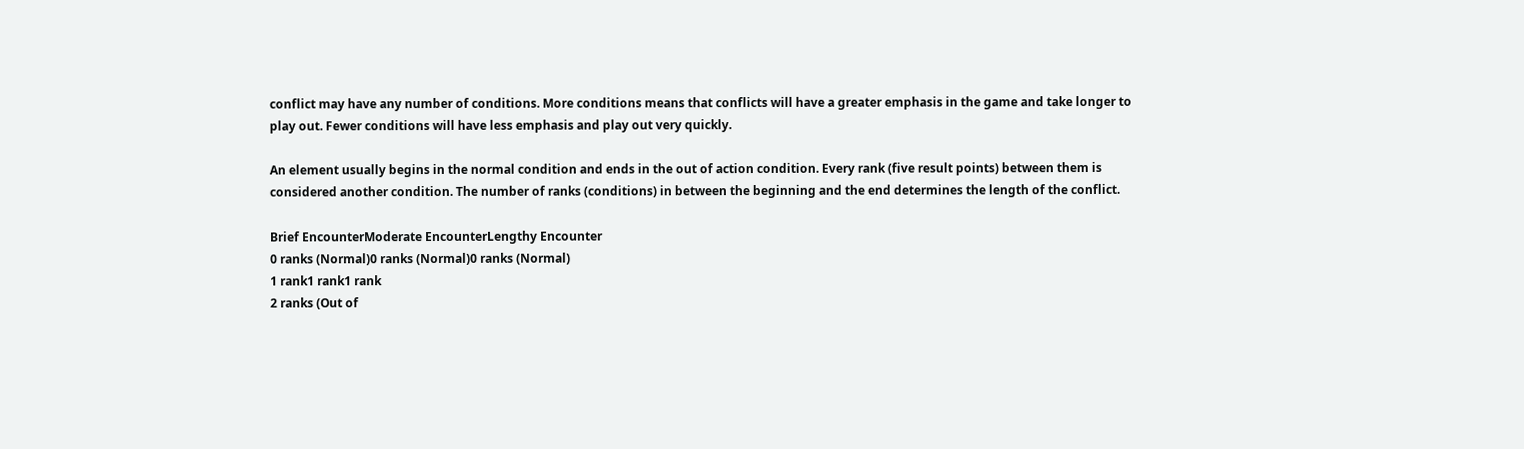conflict may have any number of conditions. More conditions means that conflicts will have a greater emphasis in the game and take longer to play out. Fewer conditions will have less emphasis and play out very quickly.

An element usually begins in the normal condition and ends in the out of action condition. Every rank (five result points) between them is considered another condition. The number of ranks (conditions) in between the beginning and the end determines the length of the conflict.

Brief EncounterModerate EncounterLengthy Encounter
0 ranks (Normal)0 ranks (Normal)0 ranks (Normal)
1 rank1 rank1 rank
2 ranks (Out of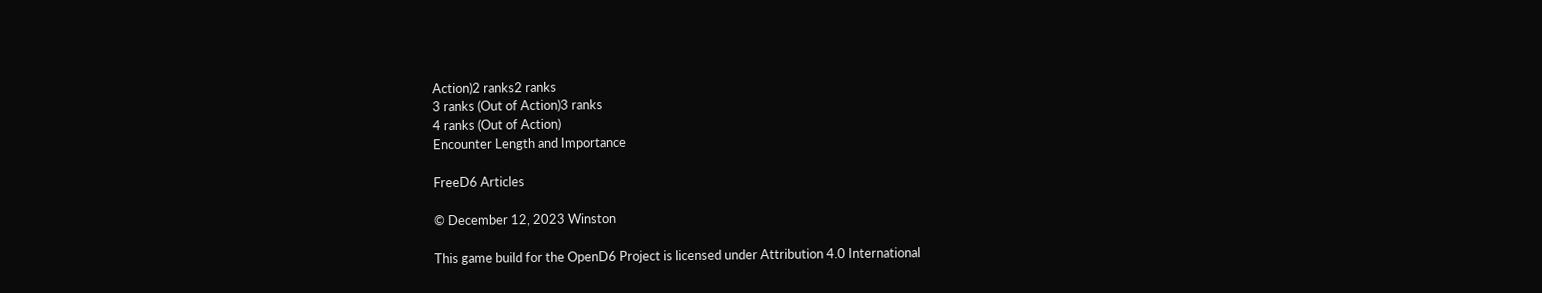Action)2 ranks2 ranks
3 ranks (Out of Action)3 ranks
4 ranks (Out of Action)
Encounter Length and Importance

FreeD6 Articles

© December 12, 2023 Winston

This game build for the OpenD6 Project is licensed under Attribution 4.0 International